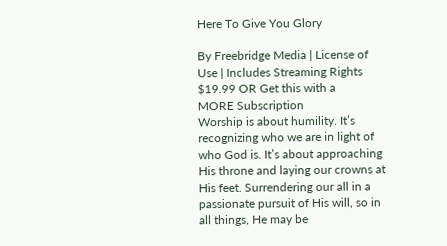Here To Give You Glory

By Freebridge Media | License of Use | Includes Streaming Rights
$19.99 OR Get this with a
MORE Subscription
Worship is about humility. It’s recognizing who we are in light of who God is. It’s about approaching His throne and laying our crowns at His feet. Surrendering our all in a passionate pursuit of His will, so in all things, He may be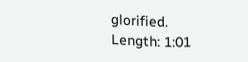glorified.
Length: 1:01